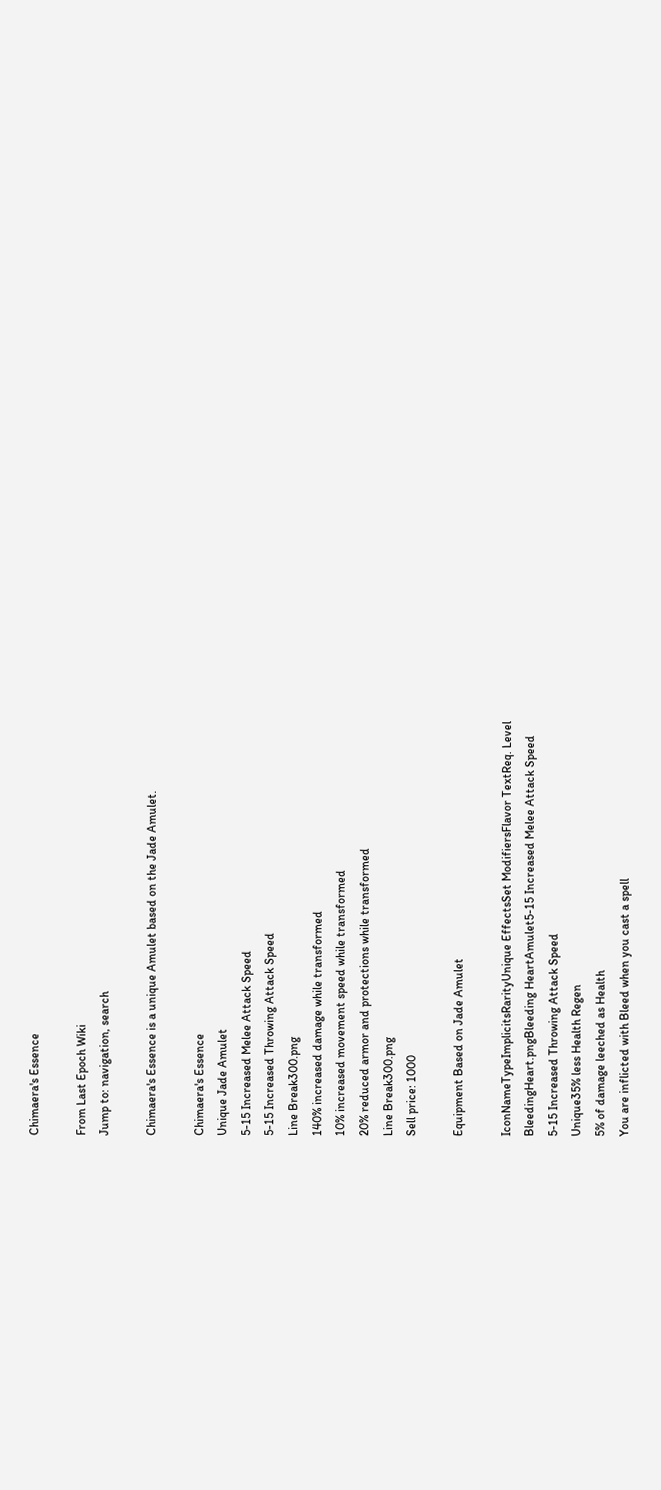Chimaera's Essence

From Last Epoch Wiki
Jump to: navigation, search

Chimaera's Essence is a unique Amulet based on the Jade Amulet.

Chimaera's Essence
Unique Jade Amulet
5-15 Increased Melee Attack Speed
5-15 Increased Throwing Attack Speed
Line Break300.png
140% increased damage while transformed
10% increased movement speed while transformed
20% reduced armor and protections while transformed
Line Break300.png
Sell price: 1000

Equipment Based on Jade Amulet

IconNameTypeImplicitsRarityUnique EffectsSet ModifiersFlavor TextReq. Level
BleedingHeart.pngBleeding HeartAmulet5-15 Increased Melee Attack Speed
5-15 Increased Throwing Attack Speed
Unique35% less Health Regen
5% of damage leeched as Health
You are inflicted with Bleed when you cast a spell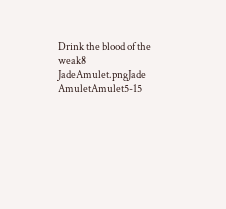Drink the blood of the weak8
JadeAmulet.pngJade AmuletAmulet5-15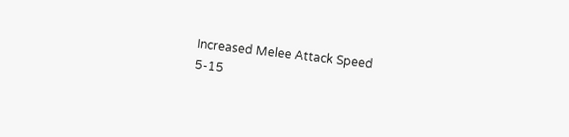Increased Melee Attack Speed
5-15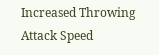Increased Throwing Attack Speed